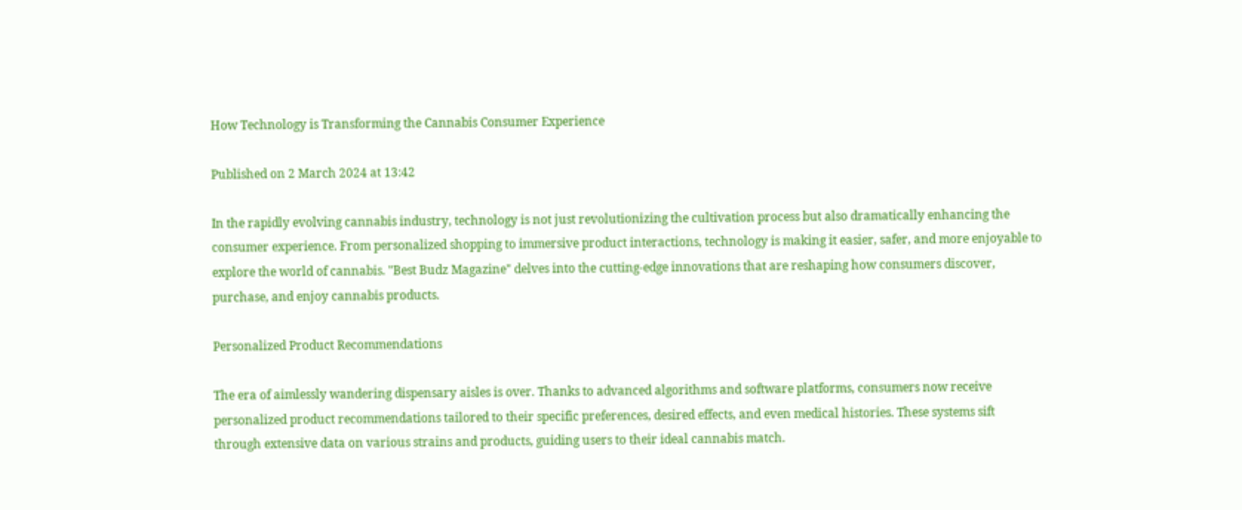How Technology is Transforming the Cannabis Consumer Experience

Published on 2 March 2024 at 13:42

In the rapidly evolving cannabis industry, technology is not just revolutionizing the cultivation process but also dramatically enhancing the consumer experience. From personalized shopping to immersive product interactions, technology is making it easier, safer, and more enjoyable to explore the world of cannabis. "Best Budz Magazine" delves into the cutting-edge innovations that are reshaping how consumers discover, purchase, and enjoy cannabis products.

Personalized Product Recommendations

The era of aimlessly wandering dispensary aisles is over. Thanks to advanced algorithms and software platforms, consumers now receive personalized product recommendations tailored to their specific preferences, desired effects, and even medical histories. These systems sift through extensive data on various strains and products, guiding users to their ideal cannabis match.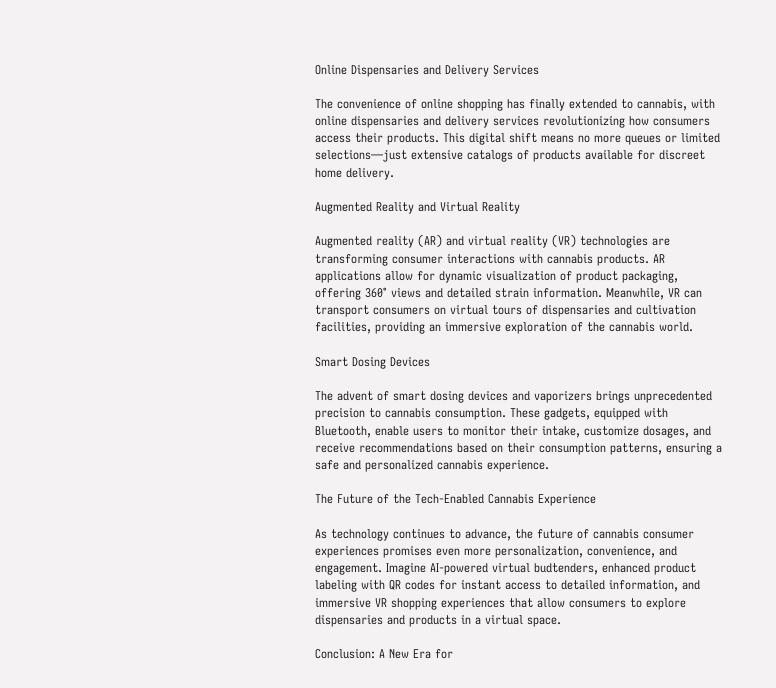Online Dispensaries and Delivery Services

The convenience of online shopping has finally extended to cannabis, with online dispensaries and delivery services revolutionizing how consumers access their products. This digital shift means no more queues or limited selections—just extensive catalogs of products available for discreet home delivery.

Augmented Reality and Virtual Reality

Augmented reality (AR) and virtual reality (VR) technologies are transforming consumer interactions with cannabis products. AR applications allow for dynamic visualization of product packaging, offering 360° views and detailed strain information. Meanwhile, VR can transport consumers on virtual tours of dispensaries and cultivation facilities, providing an immersive exploration of the cannabis world.

Smart Dosing Devices

The advent of smart dosing devices and vaporizers brings unprecedented precision to cannabis consumption. These gadgets, equipped with Bluetooth, enable users to monitor their intake, customize dosages, and receive recommendations based on their consumption patterns, ensuring a safe and personalized cannabis experience.

The Future of the Tech-Enabled Cannabis Experience

As technology continues to advance, the future of cannabis consumer experiences promises even more personalization, convenience, and engagement. Imagine AI-powered virtual budtenders, enhanced product labeling with QR codes for instant access to detailed information, and immersive VR shopping experiences that allow consumers to explore dispensaries and products in a virtual space.

Conclusion: A New Era for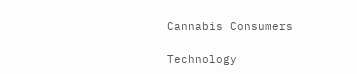Cannabis Consumers

Technology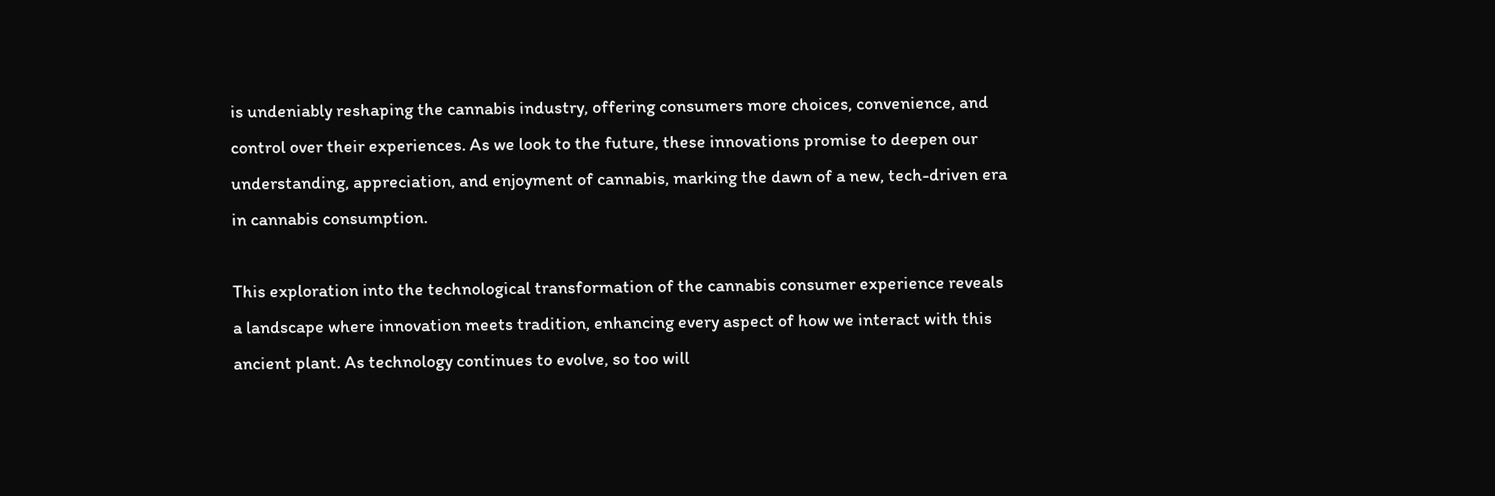is undeniably reshaping the cannabis industry, offering consumers more choices, convenience, and control over their experiences. As we look to the future, these innovations promise to deepen our understanding, appreciation, and enjoyment of cannabis, marking the dawn of a new, tech-driven era in cannabis consumption.

This exploration into the technological transformation of the cannabis consumer experience reveals a landscape where innovation meets tradition, enhancing every aspect of how we interact with this ancient plant. As technology continues to evolve, so too will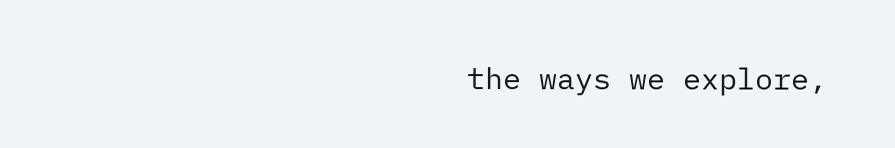the ways we explore,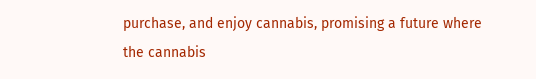purchase, and enjoy cannabis, promising a future where the cannabis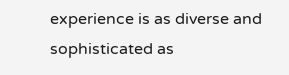experience is as diverse and sophisticated as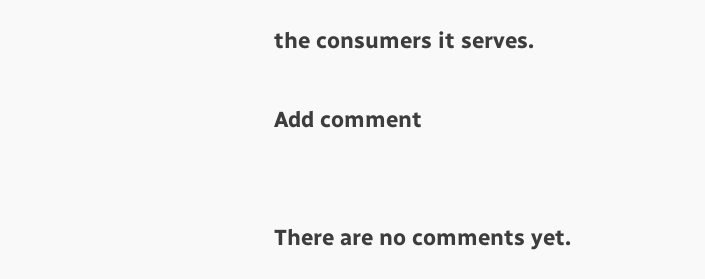the consumers it serves.

Add comment


There are no comments yet.